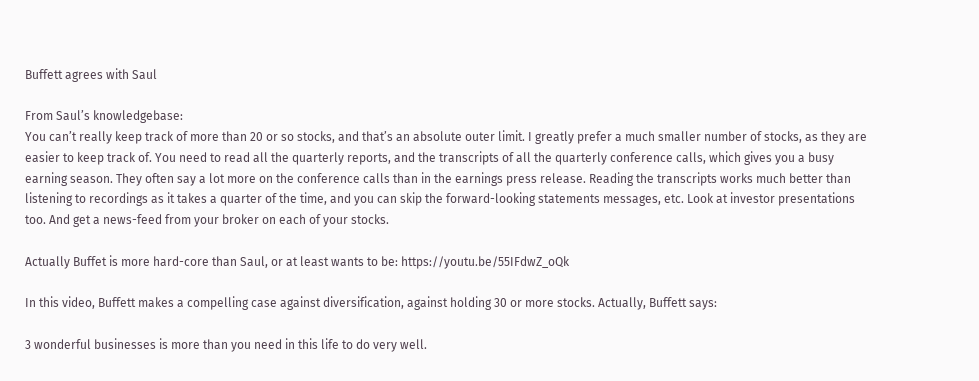Buffett agrees with Saul

From Saul’s knowledgebase:
You can’t really keep track of more than 20 or so stocks, and that’s an absolute outer limit. I greatly prefer a much smaller number of stocks, as they are easier to keep track of. You need to read all the quarterly reports, and the transcripts of all the quarterly conference calls, which gives you a busy earning season. They often say a lot more on the conference calls than in the earnings press release. Reading the transcripts works much better than listening to recordings as it takes a quarter of the time, and you can skip the forward-looking statements messages, etc. Look at investor presentations too. And get a news-feed from your broker on each of your stocks.

Actually Buffet is more hard-core than Saul, or at least wants to be: https://youtu.be/55IFdwZ_oQk

In this video, Buffett makes a compelling case against diversification, against holding 30 or more stocks. Actually, Buffett says:

3 wonderful businesses is more than you need in this life to do very well.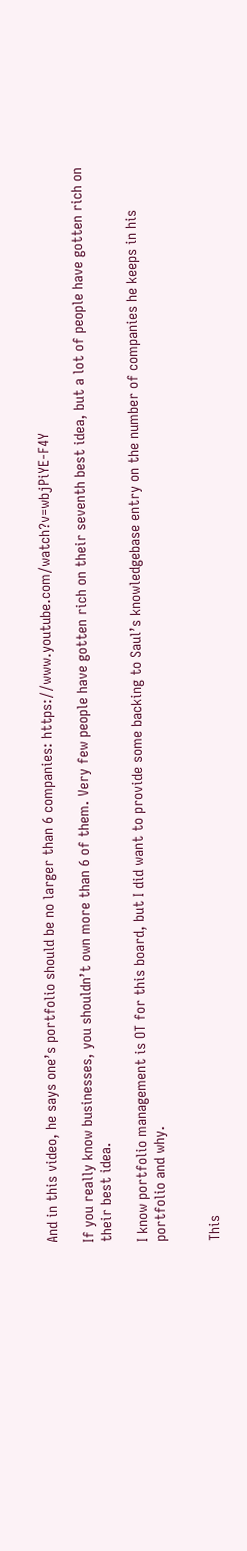And in this video, he says one’s portfolio should be no larger than 6 companies: https://www.youtube.com/watch?v=wbjPiYE-F4Y

If you really know businesses, you shouldn’t own more than 6 of them. Very few people have gotten rich on their seventh best idea, but a lot of people have gotten rich on their best idea.

I know portfolio management is OT for this board, but I did want to provide some backing to Saul’s knowledgebase entry on the number of companies he keeps in his portfolio and why.


This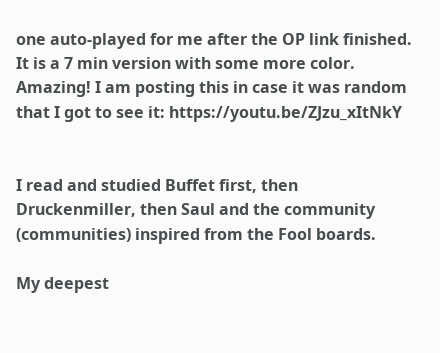one auto-played for me after the OP link finished. It is a 7 min version with some more color. Amazing! I am posting this in case it was random that I got to see it: https://youtu.be/ZJzu_xItNkY


I read and studied Buffet first, then Druckenmiller, then Saul and the community (communities) inspired from the Fool boards.

My deepest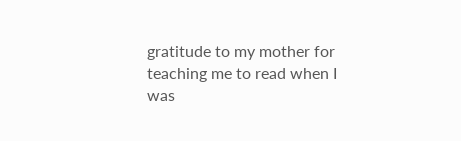gratitude to my mother for teaching me to read when I was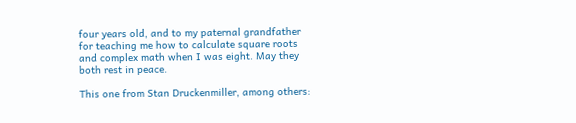four years old, and to my paternal grandfather for teaching me how to calculate square roots and complex math when I was eight. May they both rest in peace.

This one from Stan Druckenmiller, among others: